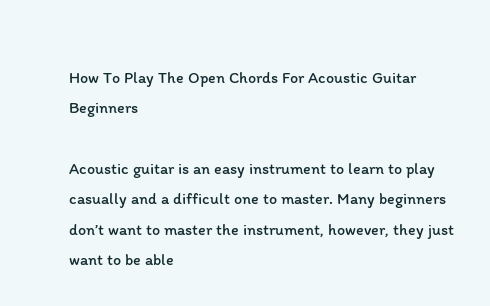How To Play The Open Chords For Acoustic Guitar Beginners

Acoustic guitar is an easy instrument to learn to play casually and a difficult one to master. Many beginners don’t want to master the instrument, however, they just want to be able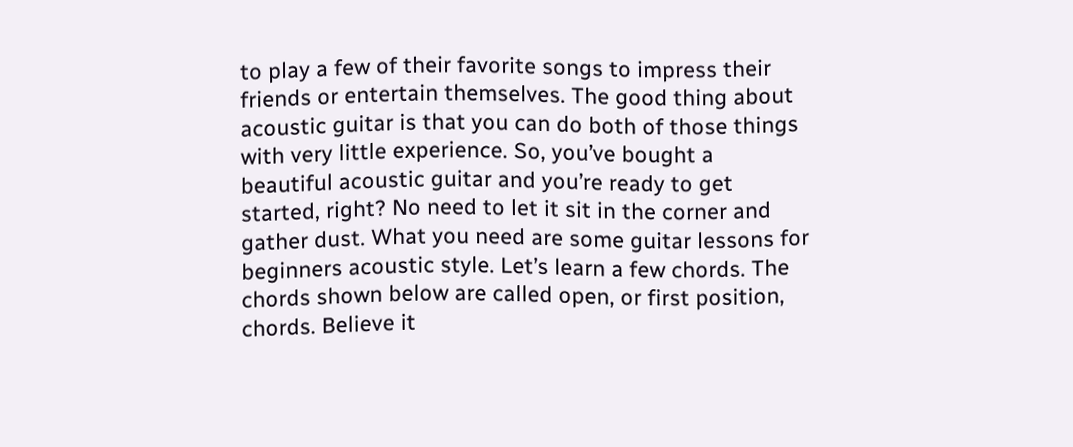to play a few of their favorite songs to impress their friends or entertain themselves. The good thing about acoustic guitar is that you can do both of those things with very little experience. So, you’ve bought a beautiful acoustic guitar and you’re ready to get started, right? No need to let it sit in the corner and gather dust. What you need are some guitar lessons for beginners acoustic style. Let’s learn a few chords. The chords shown below are called open, or first position, chords. Believe it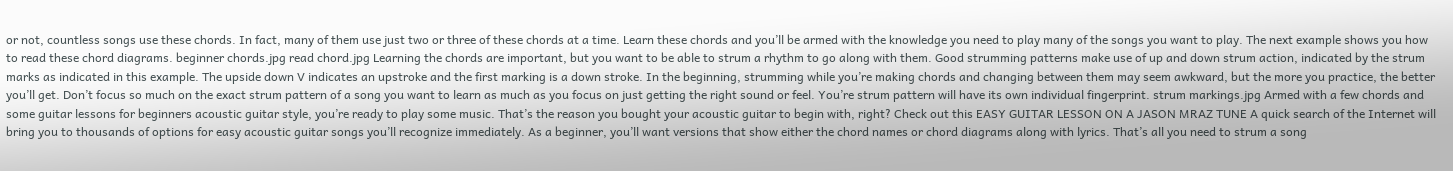or not, countless songs use these chords. In fact, many of them use just two or three of these chords at a time. Learn these chords and you’ll be armed with the knowledge you need to play many of the songs you want to play. The next example shows you how to read these chord diagrams. beginner chords.jpg read chord.jpg Learning the chords are important, but you want to be able to strum a rhythm to go along with them. Good strumming patterns make use of up and down strum action, indicated by the strum marks as indicated in this example. The upside down V indicates an upstroke and the first marking is a down stroke. In the beginning, strumming while you’re making chords and changing between them may seem awkward, but the more you practice, the better you’ll get. Don’t focus so much on the exact strum pattern of a song you want to learn as much as you focus on just getting the right sound or feel. You’re strum pattern will have its own individual fingerprint. strum markings.jpg Armed with a few chords and some guitar lessons for beginners acoustic guitar style, you’re ready to play some music. That’s the reason you bought your acoustic guitar to begin with, right? Check out this EASY GUITAR LESSON ON A JASON MRAZ TUNE A quick search of the Internet will bring you to thousands of options for easy acoustic guitar songs you’ll recognize immediately. As a beginner, you’ll want versions that show either the chord names or chord diagrams along with lyrics. That’s all you need to strum a song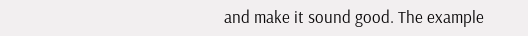and make it sound good. The example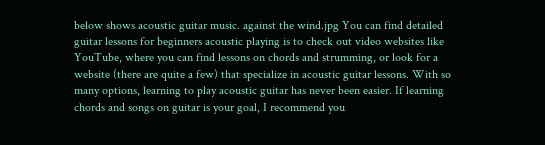below shows acoustic guitar music. against the wind.jpg You can find detailed guitar lessons for beginners acoustic playing is to check out video websites like YouTube, where you can find lessons on chords and strumming, or look for a website (there are quite a few) that specialize in acoustic guitar lessons. With so many options, learning to play acoustic guitar has never been easier. If learning chords and songs on guitar is your goal, I recommend you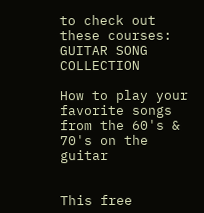to check out these courses: GUITAR SONG COLLECTION

How to play your favorite songs from the 60's & 70's on the guitar


This free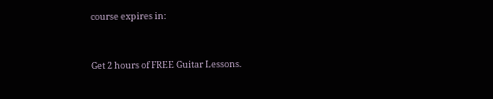course expires in:


Get 2 hours of FREE Guitar Lessons.